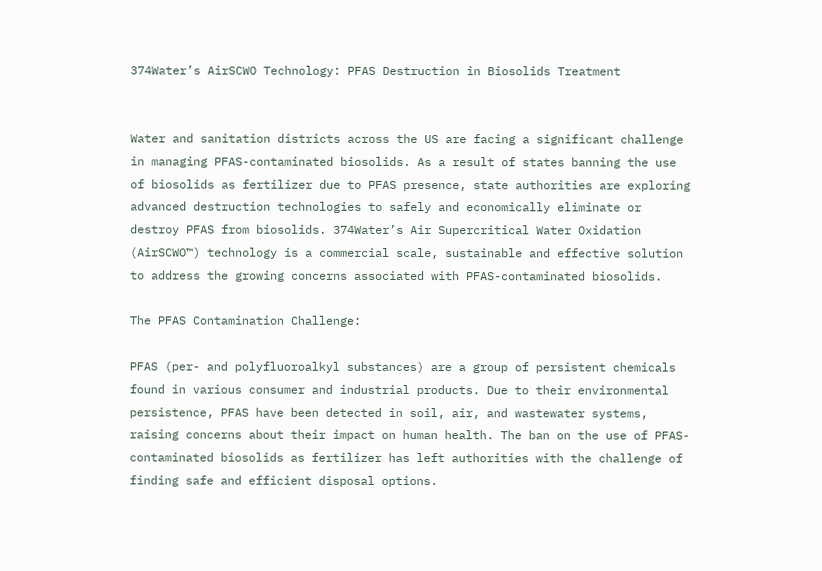374Water’s AirSCWO Technology: PFAS Destruction in Biosolids Treatment


Water and sanitation districts across the US are facing a significant challenge in managing PFAS-contaminated biosolids. As a result of states banning the use of biosolids as fertilizer due to PFAS presence, state authorities are exploring advanced destruction technologies to safely and economically eliminate or destroy PFAS from biosolids. 374Water’s Air Supercritical Water Oxidation (AirSCWO™) technology is a commercial scale, sustainable and effective solution to address the growing concerns associated with PFAS-contaminated biosolids.

The PFAS Contamination Challenge:

PFAS (per- and polyfluoroalkyl substances) are a group of persistent chemicals found in various consumer and industrial products. Due to their environmental persistence, PFAS have been detected in soil, air, and wastewater systems, raising concerns about their impact on human health. The ban on the use of PFAS-contaminated biosolids as fertilizer has left authorities with the challenge of finding safe and efficient disposal options.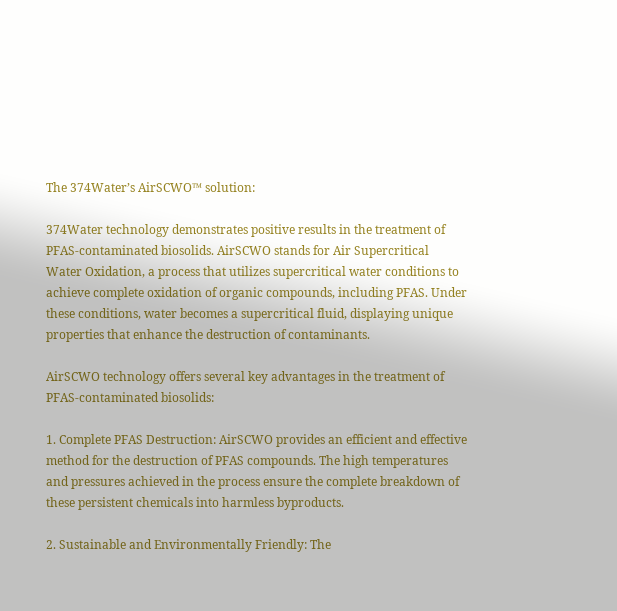The 374Water’s AirSCWO™ solution:

374Water technology demonstrates positive results in the treatment of PFAS-contaminated biosolids. AirSCWO stands for Air Supercritical Water Oxidation, a process that utilizes supercritical water conditions to achieve complete oxidation of organic compounds, including PFAS. Under these conditions, water becomes a supercritical fluid, displaying unique properties that enhance the destruction of contaminants.

AirSCWO technology offers several key advantages in the treatment of PFAS-contaminated biosolids:

1. Complete PFAS Destruction: AirSCWO provides an efficient and effective method for the destruction of PFAS compounds. The high temperatures and pressures achieved in the process ensure the complete breakdown of these persistent chemicals into harmless byproducts.

2. Sustainable and Environmentally Friendly: The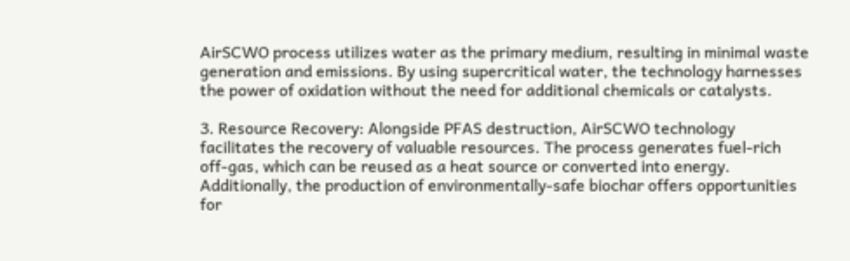AirSCWO process utilizes water as the primary medium, resulting in minimal waste generation and emissions. By using supercritical water, the technology harnesses the power of oxidation without the need for additional chemicals or catalysts.

3. Resource Recovery: Alongside PFAS destruction, AirSCWO technology facilitates the recovery of valuable resources. The process generates fuel-rich off-gas, which can be reused as a heat source or converted into energy. Additionally, the production of environmentally-safe biochar offers opportunities for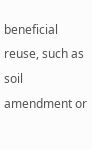beneficial reuse, such as soil amendment or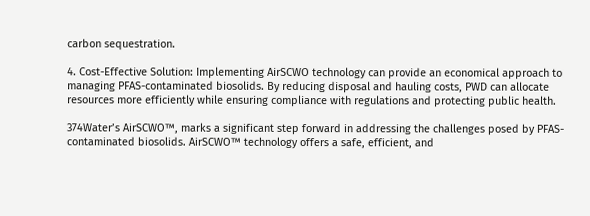carbon sequestration.

4. Cost-Effective Solution: Implementing AirSCWO technology can provide an economical approach to managing PFAS-contaminated biosolids. By reducing disposal and hauling costs, PWD can allocate resources more efficiently while ensuring compliance with regulations and protecting public health.

374Water’s AirSCWO™, marks a significant step forward in addressing the challenges posed by PFAS-contaminated biosolids. AirSCWO™ technology offers a safe, efficient, and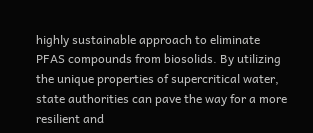highly sustainable approach to eliminate PFAS compounds from biosolids. By utilizing the unique properties of supercritical water, state authorities can pave the way for a more resilient and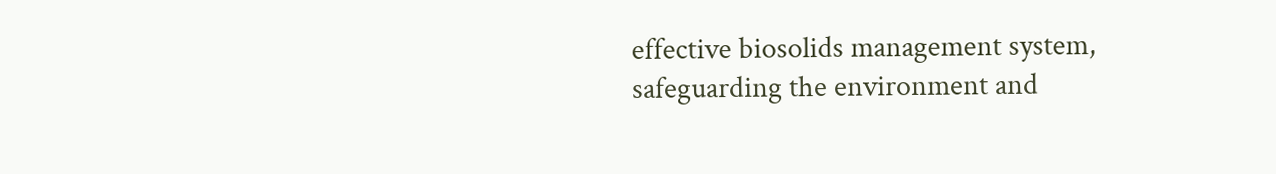effective biosolids management system, safeguarding the environment and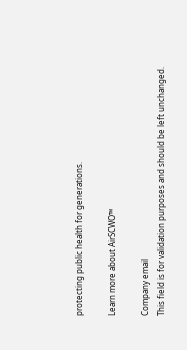protecting public health for generations.

Learn more about AirSCWO™

Company email
This field is for validation purposes and should be left unchanged.